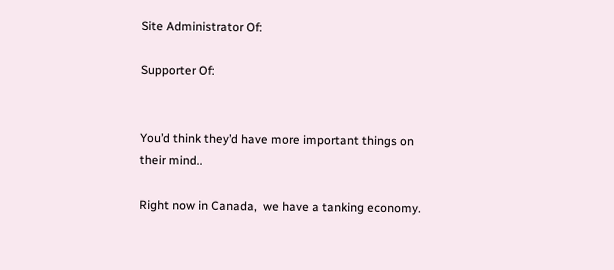Site Administrator Of:

Supporter Of:


You’d think they’d have more important things on their mind..

Right now in Canada,  we have a tanking economy.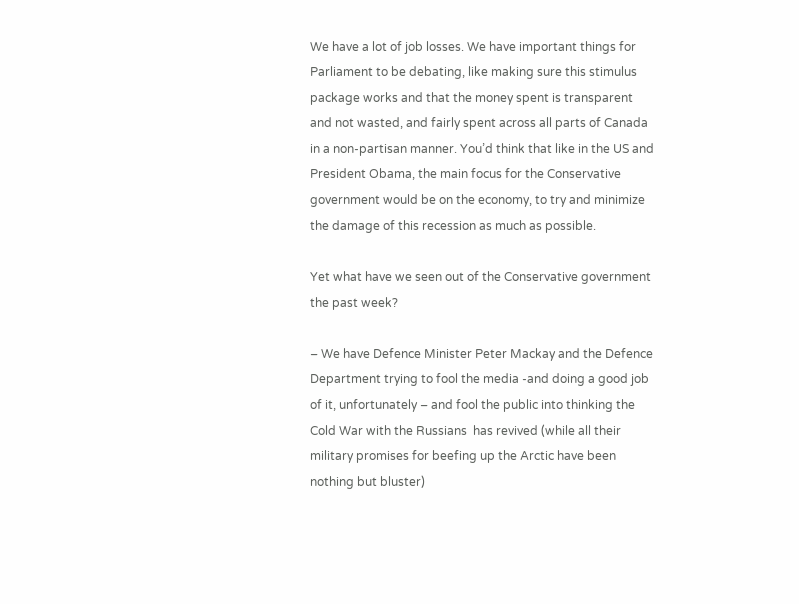We have a lot of job losses. We have important things for Parliament to be debating, like making sure this stimulus package works and that the money spent is transparent and not wasted, and fairly spent across all parts of Canada in a non-partisan manner. You’d think that like in the US and President Obama, the main focus for the Conservative government would be on the economy, to try and minimize the damage of this recession as much as possible.

Yet what have we seen out of the Conservative government the past week?

– We have Defence Minister Peter Mackay and the Defence Department trying to fool the media -and doing a good job of it, unfortunately – and fool the public into thinking the  Cold War with the Russians  has revived (while all their military promises for beefing up the Arctic have been nothing but bluster)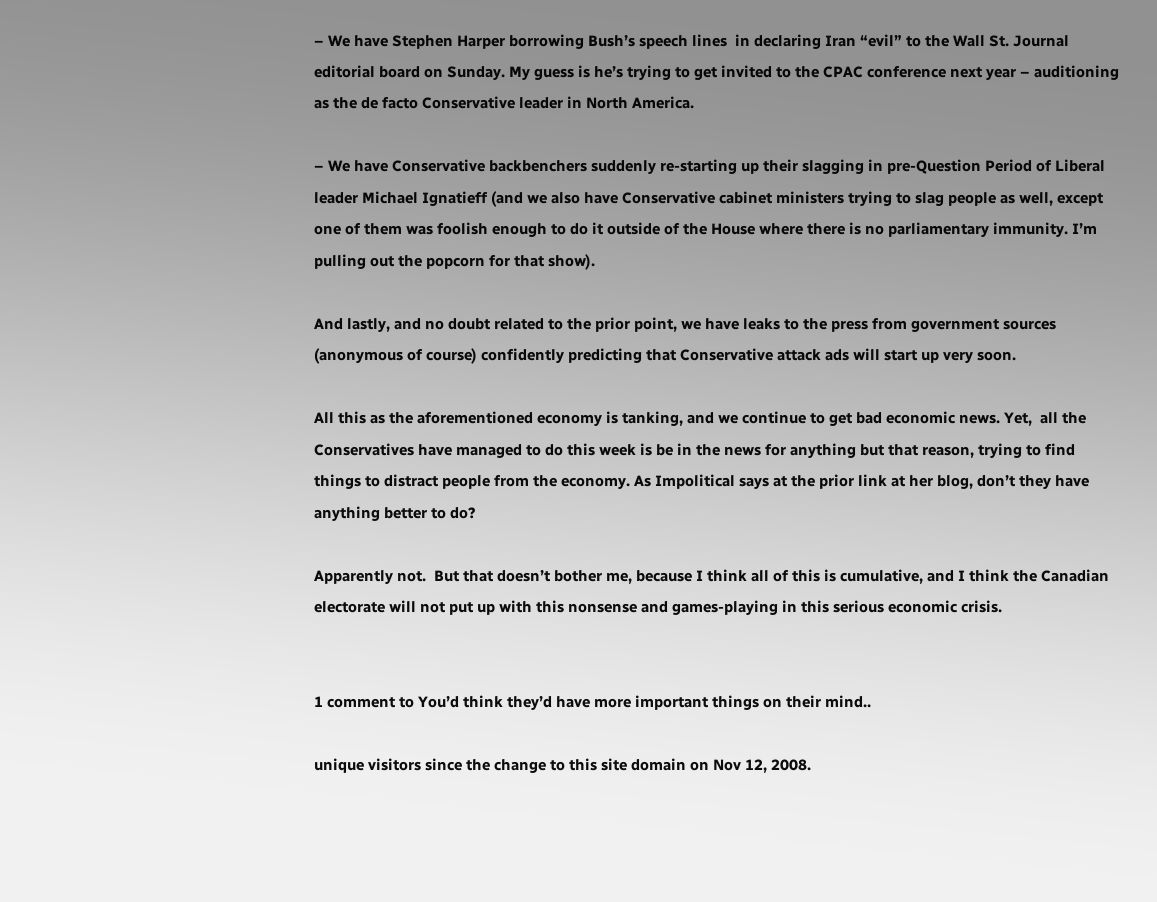– We have Stephen Harper borrowing Bush’s speech lines  in declaring Iran “evil” to the Wall St. Journal editorial board on Sunday. My guess is he’s trying to get invited to the CPAC conference next year – auditioning as the de facto Conservative leader in North America.

– We have Conservative backbenchers suddenly re-starting up their slagging in pre-Question Period of Liberal leader Michael Ignatieff (and we also have Conservative cabinet ministers trying to slag people as well, except one of them was foolish enough to do it outside of the House where there is no parliamentary immunity. I’m pulling out the popcorn for that show).

And lastly, and no doubt related to the prior point, we have leaks to the press from government sources (anonymous of course) confidently predicting that Conservative attack ads will start up very soon.

All this as the aforementioned economy is tanking, and we continue to get bad economic news. Yet,  all the Conservatives have managed to do this week is be in the news for anything but that reason, trying to find things to distract people from the economy. As Impolitical says at the prior link at her blog, don’t they have anything better to do?

Apparently not.  But that doesn’t bother me, because I think all of this is cumulative, and I think the Canadian electorate will not put up with this nonsense and games-playing in this serious economic crisis.


1 comment to You’d think they’d have more important things on their mind..

unique visitors since the change to this site domain on Nov 12, 2008.